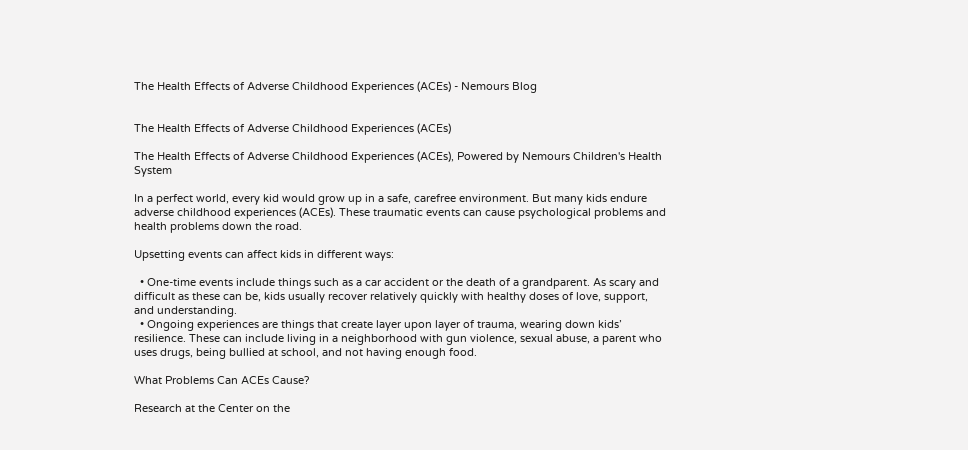The Health Effects of Adverse Childhood Experiences (ACEs) - Nemours Blog


The Health Effects of Adverse Childhood Experiences (ACEs)

The Health Effects of Adverse Childhood Experiences (ACEs), Powered by Nemours Children's Health System

In a perfect world, every kid would grow up in a safe, carefree environment. But many kids endure adverse childhood experiences (ACEs). These traumatic events can cause psychological problems and health problems down the road.

Upsetting events can affect kids in different ways:

  • One-time events include things such as a car accident or the death of a grandparent. As scary and difficult as these can be, kids usually recover relatively quickly with healthy doses of love, support, and understanding.
  • Ongoing experiences are things that create layer upon layer of trauma, wearing down kids’ resilience. These can include living in a neighborhood with gun violence, sexual abuse, a parent who uses drugs, being bullied at school, and not having enough food.

What Problems Can ACEs Cause?

Research at the Center on the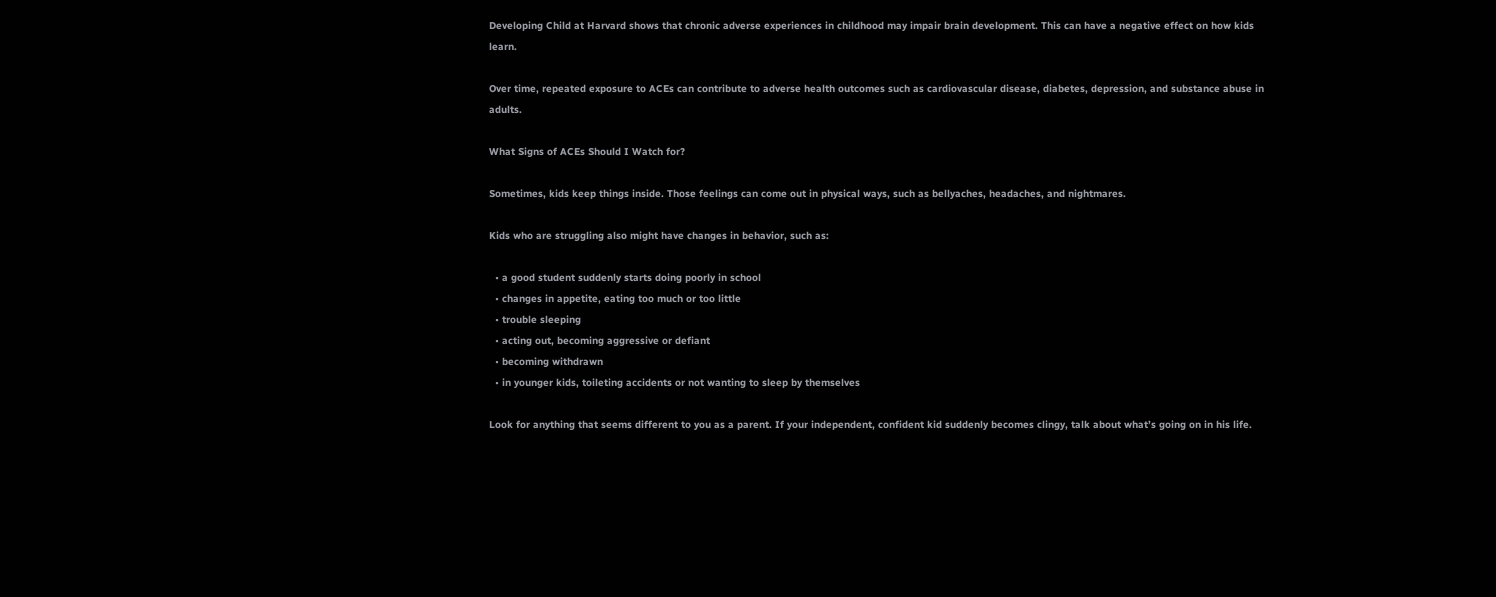Developing Child at Harvard shows that chronic adverse experiences in childhood may impair brain development. This can have a negative effect on how kids learn.

Over time, repeated exposure to ACEs can contribute to adverse health outcomes such as cardiovascular disease, diabetes, depression, and substance abuse in adults.

What Signs of ACEs Should I Watch for?

Sometimes, kids keep things inside. Those feelings can come out in physical ways, such as bellyaches, headaches, and nightmares.

Kids who are struggling also might have changes in behavior, such as:

  • a good student suddenly starts doing poorly in school
  • changes in appetite, eating too much or too little
  • trouble sleeping
  • acting out, becoming aggressive or defiant
  • becoming withdrawn
  • in younger kids, toileting accidents or not wanting to sleep by themselves

Look for anything that seems different to you as a parent. If your independent, confident kid suddenly becomes clingy, talk about what’s going on in his life.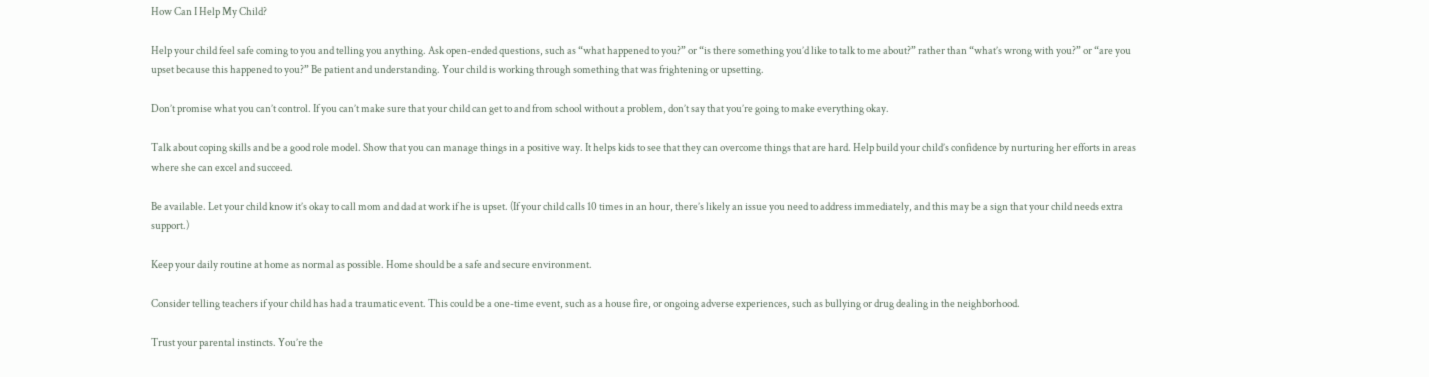How Can I Help My Child?

Help your child feel safe coming to you and telling you anything. Ask open-ended questions, such as “what happened to you?” or “is there something you’d like to talk to me about?” rather than “what’s wrong with you?” or “are you upset because this happened to you?” Be patient and understanding. Your child is working through something that was frightening or upsetting.

Don’t promise what you can’t control. If you can’t make sure that your child can get to and from school without a problem, don’t say that you’re going to make everything okay.

Talk about coping skills and be a good role model. Show that you can manage things in a positive way. It helps kids to see that they can overcome things that are hard. Help build your child’s confidence by nurturing her efforts in areas where she can excel and succeed.

Be available. Let your child know it’s okay to call mom and dad at work if he is upset. (If your child calls 10 times in an hour, there’s likely an issue you need to address immediately, and this may be a sign that your child needs extra support.)

Keep your daily routine at home as normal as possible. Home should be a safe and secure environment.

Consider telling teachers if your child has had a traumatic event. This could be a one-time event, such as a house fire, or ongoing adverse experiences, such as bullying or drug dealing in the neighborhood.

Trust your parental instincts. You’re the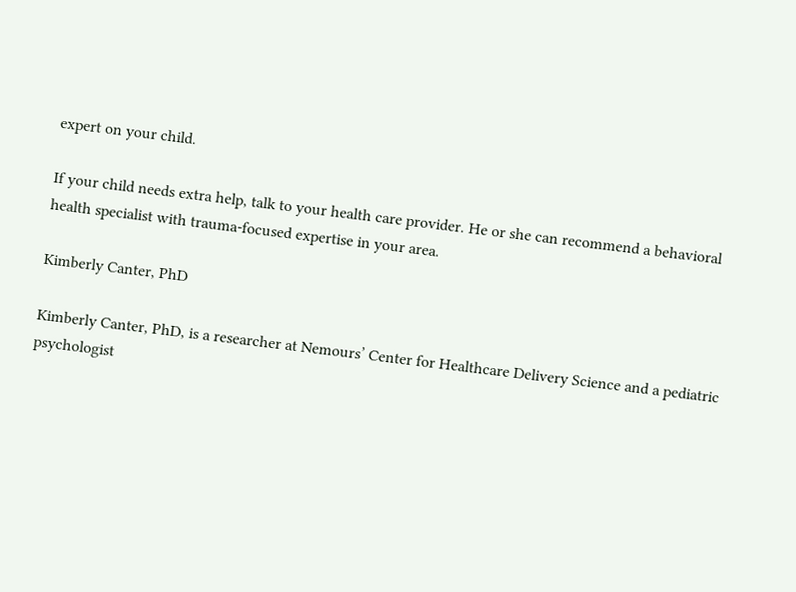expert on your child.

If your child needs extra help, talk to your health care provider. He or she can recommend a behavioral health specialist with trauma-focused expertise in your area.

Kimberly Canter, PhD

Kimberly Canter, PhD, is a researcher at Nemours’ Center for Healthcare Delivery Science and a pediatric psychologist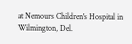at Nemours Children's Hospital in Wilmington, Del.